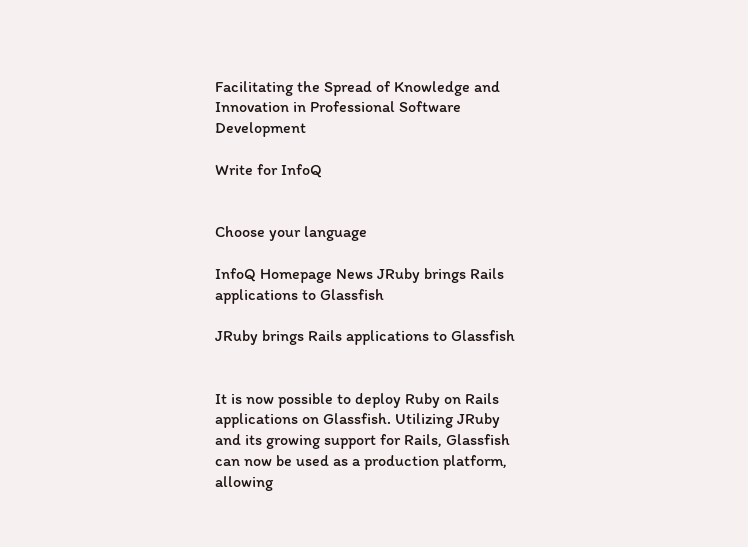Facilitating the Spread of Knowledge and Innovation in Professional Software Development

Write for InfoQ


Choose your language

InfoQ Homepage News JRuby brings Rails applications to Glassfish

JRuby brings Rails applications to Glassfish


It is now possible to deploy Ruby on Rails applications on Glassfish. Utilizing JRuby and its growing support for Rails, Glassfish can now be used as a production platform, allowing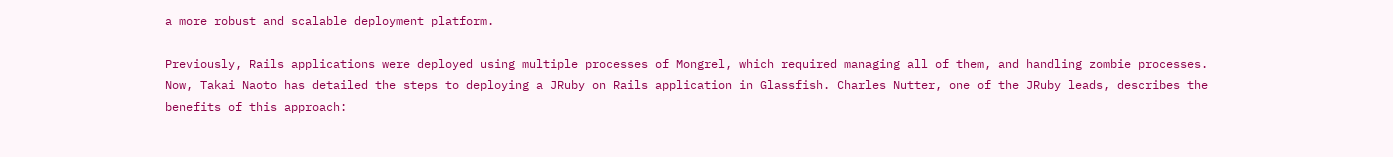a more robust and scalable deployment platform.

Previously, Rails applications were deployed using multiple processes of Mongrel, which required managing all of them, and handling zombie processes. Now, Takai Naoto has detailed the steps to deploying a JRuby on Rails application in Glassfish. Charles Nutter, one of the JRuby leads, describes the benefits of this approach: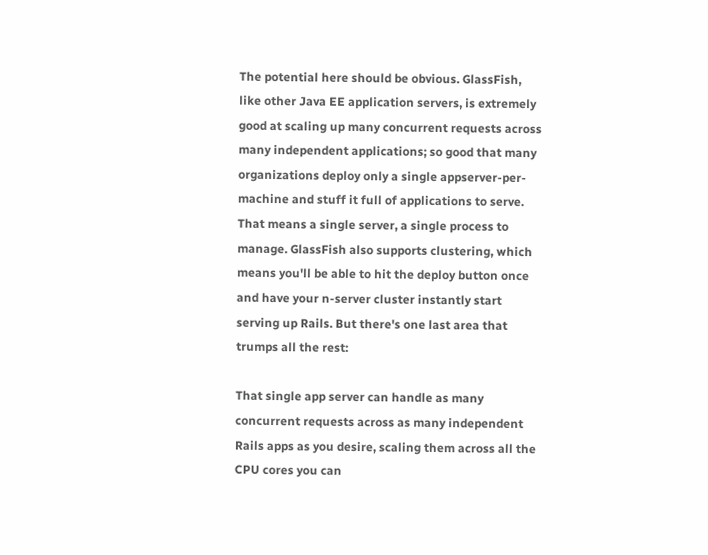The potential here should be obvious. GlassFish, like other Java EE application servers, is extremely good at scaling up many concurrent requests across many independent applications; so good that many organizations deploy only a single appserver-per-machine and stuff it full of applications to serve. That means a single server, a single process to manage. GlassFish also supports clustering, which means you'll be able to hit the deploy button once and have your n-server cluster instantly start serving up Rails. But there's one last area that trumps all the rest:

That single app server can handle as many concurrent requests across as many independent Rails apps as you desire, scaling them across all the CPU cores you can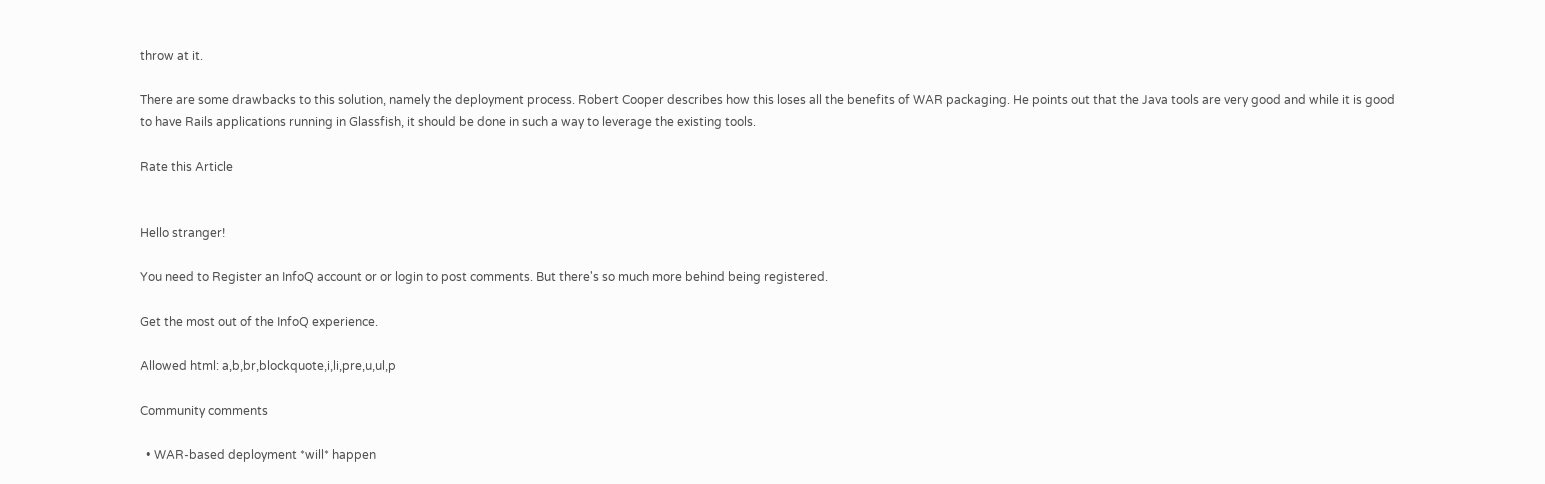throw at it.

There are some drawbacks to this solution, namely the deployment process. Robert Cooper describes how this loses all the benefits of WAR packaging. He points out that the Java tools are very good and while it is good to have Rails applications running in Glassfish, it should be done in such a way to leverage the existing tools.

Rate this Article


Hello stranger!

You need to Register an InfoQ account or or login to post comments. But there's so much more behind being registered.

Get the most out of the InfoQ experience.

Allowed html: a,b,br,blockquote,i,li,pre,u,ul,p

Community comments

  • WAR-based deployment *will* happen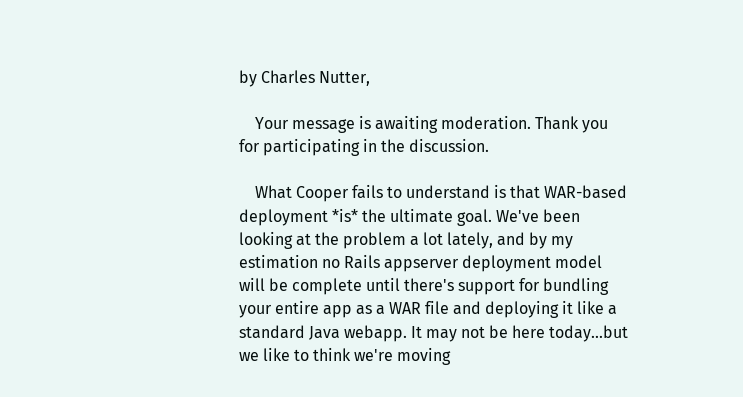by Charles Nutter,

    Your message is awaiting moderation. Thank you for participating in the discussion.

    What Cooper fails to understand is that WAR-based deployment *is* the ultimate goal. We've been looking at the problem a lot lately, and by my estimation no Rails appserver deployment model will be complete until there's support for bundling your entire app as a WAR file and deploying it like a standard Java webapp. It may not be here today...but we like to think we're moving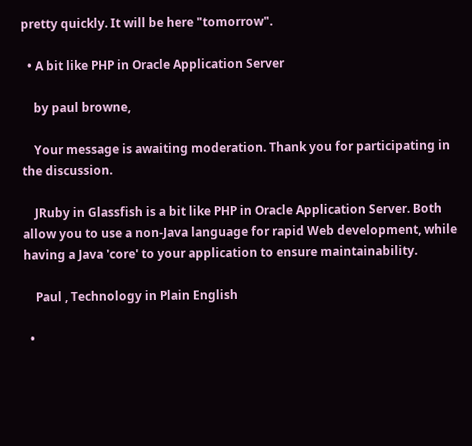pretty quickly. It will be here "tomorrow".

  • A bit like PHP in Oracle Application Server

    by paul browne,

    Your message is awaiting moderation. Thank you for participating in the discussion.

    JRuby in Glassfish is a bit like PHP in Oracle Application Server. Both allow you to use a non-Java language for rapid Web development, while having a Java 'core' to your application to ensure maintainability.

    Paul , Technology in Plain English

  •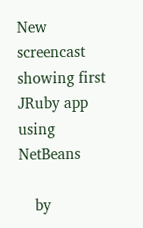New screencast showing first JRuby app using NetBeans

    by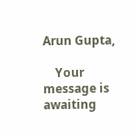Arun Gupta,

    Your message is awaiting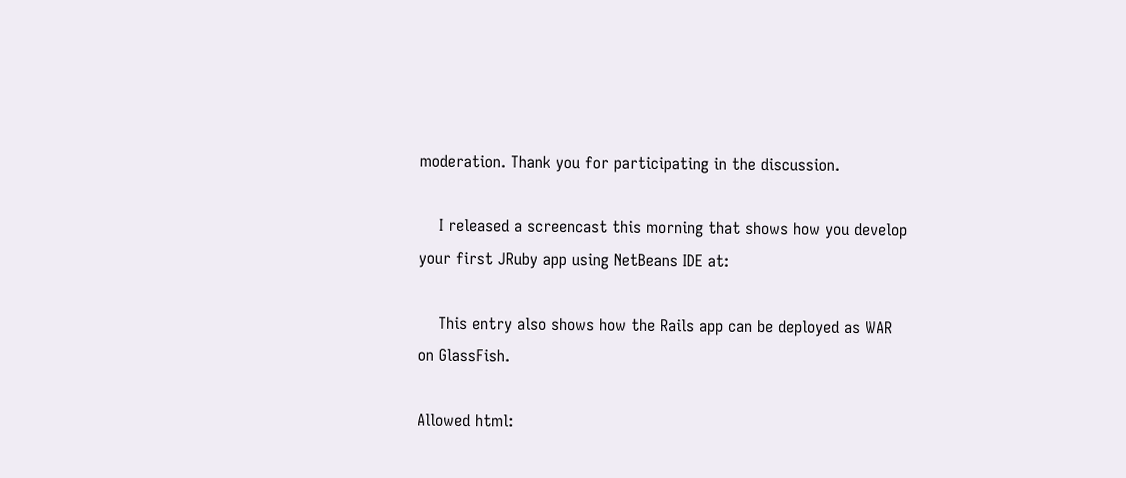moderation. Thank you for participating in the discussion.

    I released a screencast this morning that shows how you develop your first JRuby app using NetBeans IDE at:

    This entry also shows how the Rails app can be deployed as WAR on GlassFish.

Allowed html: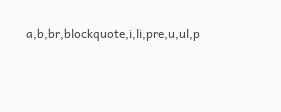a,b,br,blockquote,i,li,pre,u,ul,p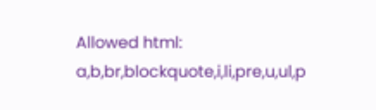Allowed html: a,b,br,blockquote,i,li,pre,u,ul,p